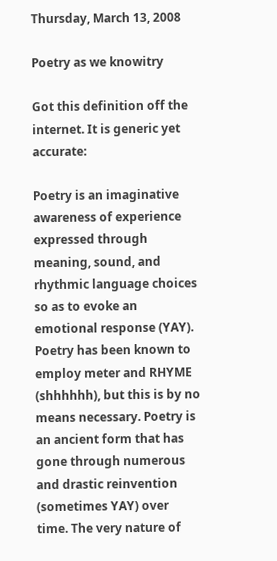Thursday, March 13, 2008

Poetry as we knowitry

Got this definition off the internet. It is generic yet accurate:

Poetry is an imaginative awareness of experience expressed through meaning, sound, and rhythmic language choices so as to evoke an emotional response (YAY). Poetry has been known to employ meter and RHYME (shhhhhh), but this is by no means necessary. Poetry is an ancient form that has gone through numerous and drastic reinvention (sometimes YAY) over time. The very nature of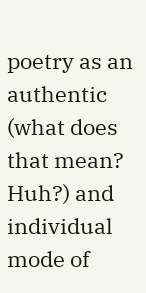poetry as an authentic (what does that mean? Huh?) and individual mode of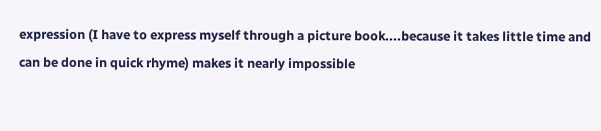expression (I have to express myself through a picture book....because it takes little time and can be done in quick rhyme) makes it nearly impossible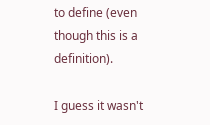to define (even though this is a definition).

I guess it wasn't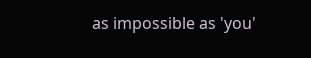as impossible as 'you'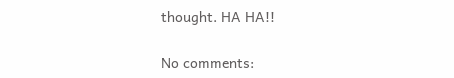thought. HA HA!!

No comments: